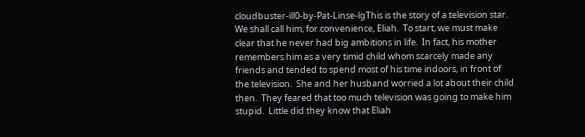cloudbuster-ill0-by-Pat-Linse-lgThis is the story of a television star.  We shall call him, for convenience, Eliah.  To start, we must make clear that he never had big ambitions in life.  In fact, his mother remembers him as a very timid child whom scarcely made any friends and tended to spend most of his time indoors, in front of the television.  She and her husband worried a lot about their child then.  They feared that too much television was going to make him stupid.  Little did they know that Eliah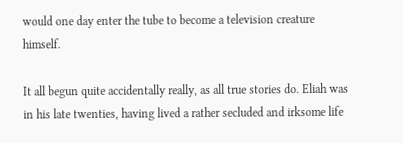would one day enter the tube to become a television creature himself.

It all begun quite accidentally really, as all true stories do. Eliah was in his late twenties, having lived a rather secluded and irksome life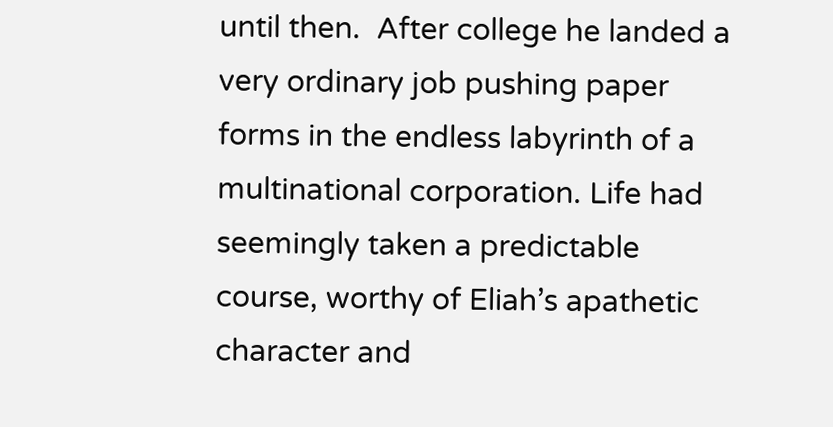until then.  After college he landed a very ordinary job pushing paper forms in the endless labyrinth of a multinational corporation. Life had seemingly taken a predictable course, worthy of Eliah’s apathetic character and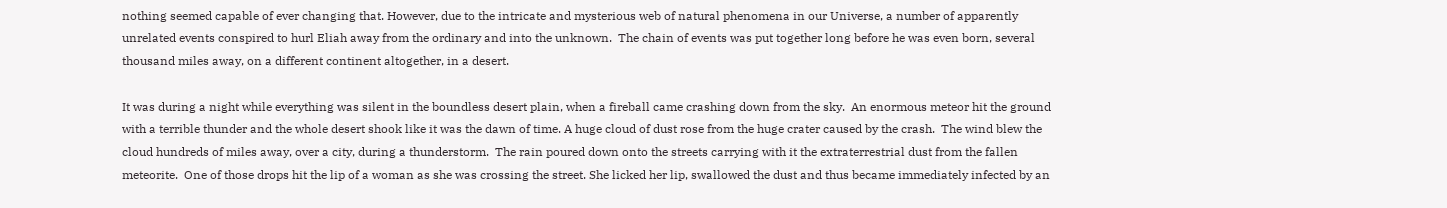nothing seemed capable of ever changing that. However, due to the intricate and mysterious web of natural phenomena in our Universe, a number of apparently unrelated events conspired to hurl Eliah away from the ordinary and into the unknown.  The chain of events was put together long before he was even born, several thousand miles away, on a different continent altogether, in a desert.

It was during a night while everything was silent in the boundless desert plain, when a fireball came crashing down from the sky.  An enormous meteor hit the ground with a terrible thunder and the whole desert shook like it was the dawn of time. A huge cloud of dust rose from the huge crater caused by the crash.  The wind blew the cloud hundreds of miles away, over a city, during a thunderstorm.  The rain poured down onto the streets carrying with it the extraterrestrial dust from the fallen meteorite.  One of those drops hit the lip of a woman as she was crossing the street. She licked her lip, swallowed the dust and thus became immediately infected by an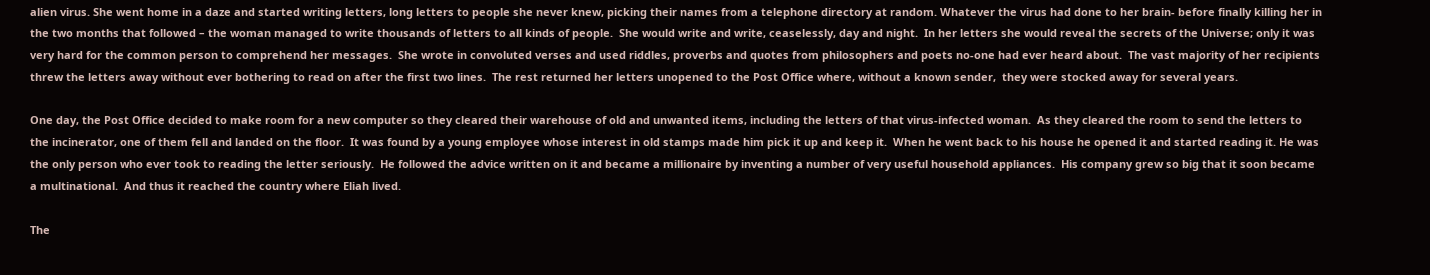alien virus. She went home in a daze and started writing letters, long letters to people she never knew, picking their names from a telephone directory at random. Whatever the virus had done to her brain- before finally killing her in the two months that followed – the woman managed to write thousands of letters to all kinds of people.  She would write and write, ceaselessly, day and night.  In her letters she would reveal the secrets of the Universe; only it was very hard for the common person to comprehend her messages.  She wrote in convoluted verses and used riddles, proverbs and quotes from philosophers and poets no-one had ever heard about.  The vast majority of her recipients threw the letters away without ever bothering to read on after the first two lines.  The rest returned her letters unopened to the Post Office where, without a known sender,  they were stocked away for several years.

One day, the Post Office decided to make room for a new computer so they cleared their warehouse of old and unwanted items, including the letters of that virus-infected woman.  As they cleared the room to send the letters to the incinerator, one of them fell and landed on the floor.  It was found by a young employee whose interest in old stamps made him pick it up and keep it.  When he went back to his house he opened it and started reading it. He was the only person who ever took to reading the letter seriously.  He followed the advice written on it and became a millionaire by inventing a number of very useful household appliances.  His company grew so big that it soon became a multinational.  And thus it reached the country where Eliah lived.

The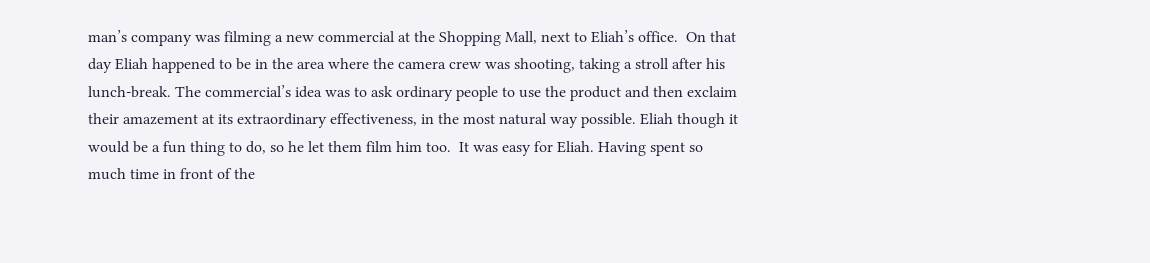man’s company was filming a new commercial at the Shopping Mall, next to Eliah’s office.  On that day Eliah happened to be in the area where the camera crew was shooting, taking a stroll after his lunch-break. The commercial’s idea was to ask ordinary people to use the product and then exclaim their amazement at its extraordinary effectiveness, in the most natural way possible. Eliah though it would be a fun thing to do, so he let them film him too.  It was easy for Eliah. Having spent so much time in front of the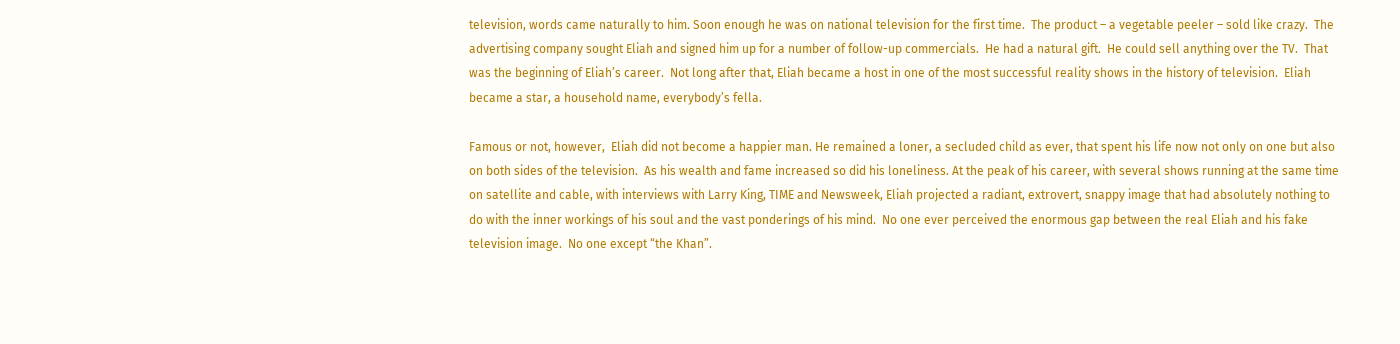television, words came naturally to him. Soon enough he was on national television for the first time.  The product – a vegetable peeler – sold like crazy.  The advertising company sought Eliah and signed him up for a number of follow-up commercials.  He had a natural gift.  He could sell anything over the TV.  That was the beginning of Eliah’s career.  Not long after that, Eliah became a host in one of the most successful reality shows in the history of television.  Eliah became a star, a household name, everybody’s fella.

Famous or not, however,  Eliah did not become a happier man. He remained a loner, a secluded child as ever, that spent his life now not only on one but also on both sides of the television.  As his wealth and fame increased so did his loneliness. At the peak of his career, with several shows running at the same time on satellite and cable, with interviews with Larry King, TIME and Newsweek, Eliah projected a radiant, extrovert, snappy image that had absolutely nothing to do with the inner workings of his soul and the vast ponderings of his mind.  No one ever perceived the enormous gap between the real Eliah and his fake television image.  No one except “the Khan”.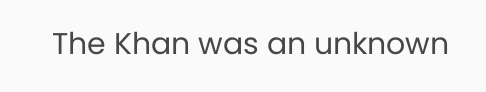The Khan was an unknown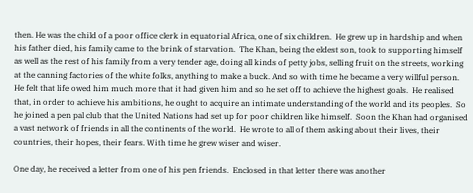then. He was the child of a poor office clerk in equatorial Africa, one of six children.  He grew up in hardship and when his father died, his family came to the brink of starvation.  The Khan, being the eldest son, took to supporting himself as well as the rest of his family from a very tender age, doing all kinds of petty jobs, selling fruit on the streets, working at the canning factories of the white folks, anything to make a buck. And so with time he became a very willful person.  He felt that life owed him much more that it had given him and so he set off to achieve the highest goals.  He realised that, in order to achieve his ambitions, he ought to acquire an intimate understanding of the world and its peoples.  So he joined a pen pal club that the United Nations had set up for poor children like himself.  Soon the Khan had organised a vast network of friends in all the continents of the world.  He wrote to all of them asking about their lives, their countries, their hopes, their fears. With time he grew wiser and wiser.

One day, he received a letter from one of his pen friends.  Enclosed in that letter there was another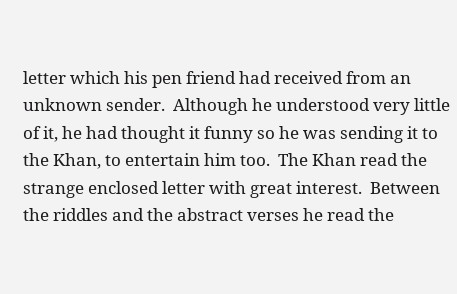letter which his pen friend had received from an unknown sender.  Although he understood very little of it, he had thought it funny so he was sending it to the Khan, to entertain him too.  The Khan read the strange enclosed letter with great interest.  Between the riddles and the abstract verses he read the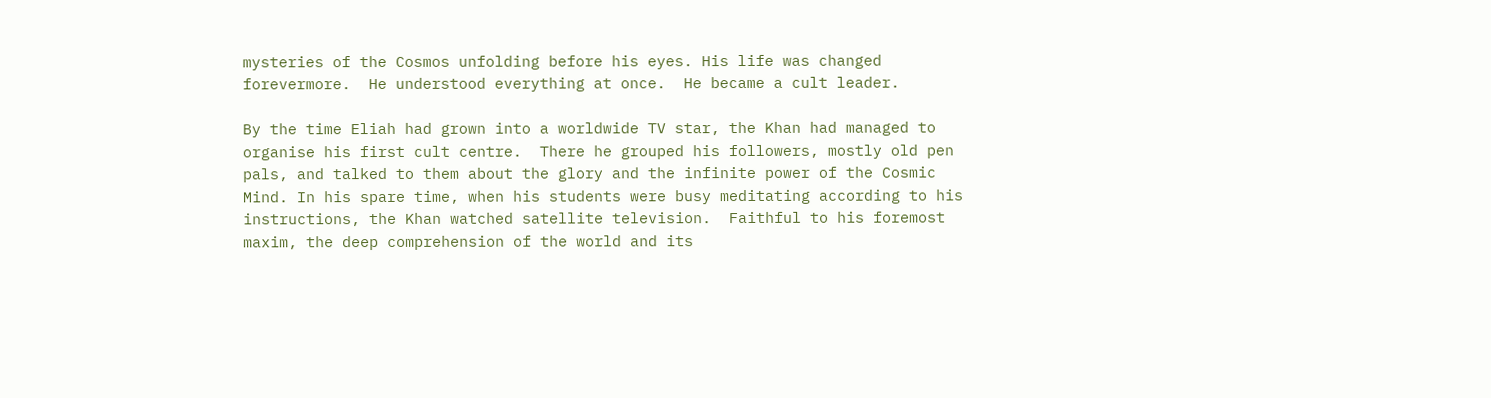mysteries of the Cosmos unfolding before his eyes. His life was changed forevermore.  He understood everything at once.  He became a cult leader.

By the time Eliah had grown into a worldwide TV star, the Khan had managed to organise his first cult centre.  There he grouped his followers, mostly old pen pals, and talked to them about the glory and the infinite power of the Cosmic Mind. In his spare time, when his students were busy meditating according to his instructions, the Khan watched satellite television.  Faithful to his foremost maxim, the deep comprehension of the world and its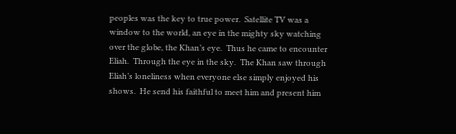peoples was the key to true power.  Satellite TV was a window to the world, an eye in the mighty sky watching over the globe, the Khan’s eye.  Thus he came to encounter Eliah.  Through the eye in the sky.  The Khan saw through Eliah’s loneliness when everyone else simply enjoyed his shows.  He send his faithful to meet him and present him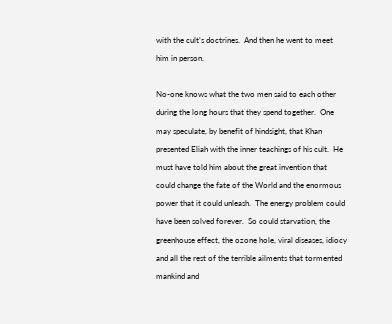with the cult’s doctrines.  And then he went to meet him in person.

No-one knows what the two men said to each other during the long hours that they spend together.  One may speculate, by benefit of hindsight, that Khan presented Eliah with the inner teachings of his cult.  He must have told him about the great invention that could change the fate of the World and the enormous power that it could unleash.  The energy problem could have been solved forever.  So could starvation, the greenhouse effect, the ozone hole, viral diseases, idiocy and all the rest of the terrible ailments that tormented mankind and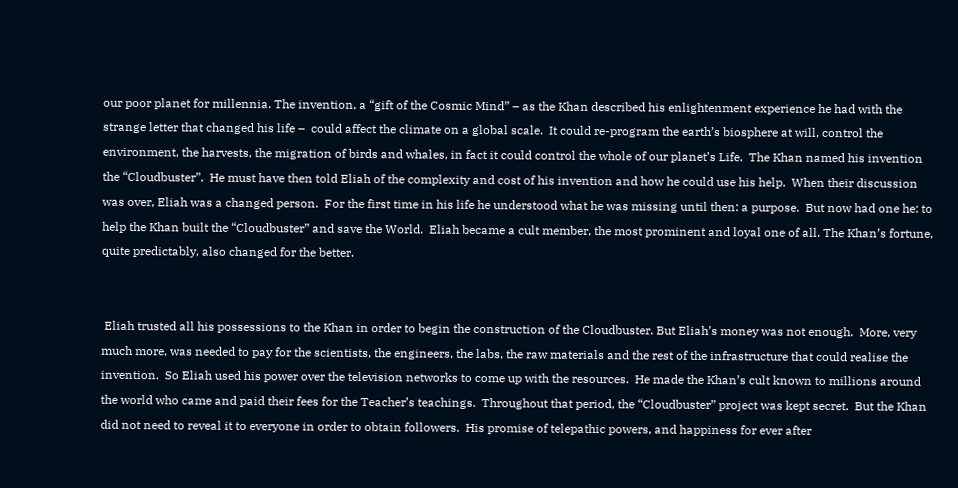our poor planet for millennia. The invention, a “gift of the Cosmic Mind” – as the Khan described his enlightenment experience he had with the strange letter that changed his life –  could affect the climate on a global scale.  It could re-program the earth’s biosphere at will, control the environment, the harvests, the migration of birds and whales, in fact it could control the whole of our planet’s Life.  The Khan named his invention the “Cloudbuster”.  He must have then told Eliah of the complexity and cost of his invention and how he could use his help.  When their discussion was over, Eliah was a changed person.  For the first time in his life he understood what he was missing until then: a purpose.  But now had one he: to help the Khan built the “Cloudbuster” and save the World.  Eliah became a cult member, the most prominent and loyal one of all. The Khan’s fortune, quite predictably, also changed for the better.


 Eliah trusted all his possessions to the Khan in order to begin the construction of the Cloudbuster. But Eliah’s money was not enough.  More, very much more, was needed to pay for the scientists, the engineers, the labs, the raw materials and the rest of the infrastructure that could realise the invention.  So Eliah used his power over the television networks to come up with the resources.  He made the Khan’s cult known to millions around the world who came and paid their fees for the Teacher’s teachings.  Throughout that period, the “Cloudbuster” project was kept secret.  But the Khan did not need to reveal it to everyone in order to obtain followers.  His promise of telepathic powers, and happiness for ever after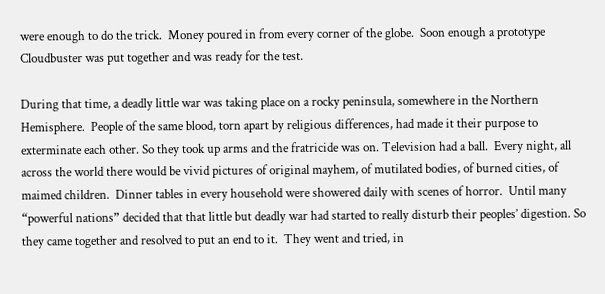were enough to do the trick.  Money poured in from every corner of the globe.  Soon enough a prototype Cloudbuster was put together and was ready for the test.

During that time, a deadly little war was taking place on a rocky peninsula, somewhere in the Northern Hemisphere.  People of the same blood, torn apart by religious differences, had made it their purpose to exterminate each other. So they took up arms and the fratricide was on. Television had a ball.  Every night, all across the world there would be vivid pictures of original mayhem, of mutilated bodies, of burned cities, of maimed children.  Dinner tables in every household were showered daily with scenes of horror.  Until many “powerful nations” decided that that little but deadly war had started to really disturb their peoples’ digestion. So they came together and resolved to put an end to it.  They went and tried, in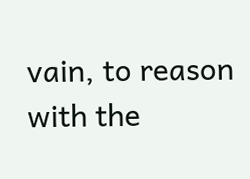vain, to reason with the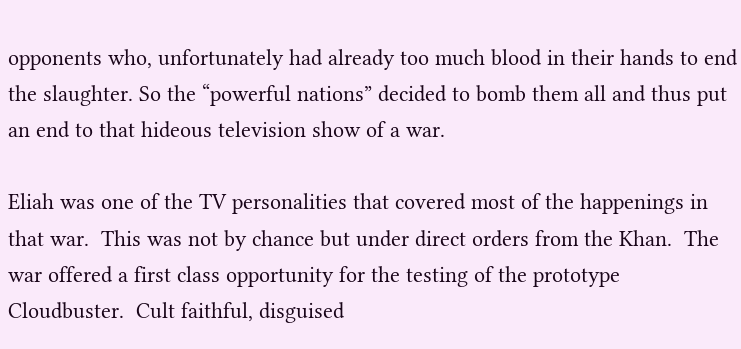opponents who, unfortunately had already too much blood in their hands to end the slaughter. So the “powerful nations” decided to bomb them all and thus put an end to that hideous television show of a war.

Eliah was one of the TV personalities that covered most of the happenings in that war.  This was not by chance but under direct orders from the Khan.  The war offered a first class opportunity for the testing of the prototype Cloudbuster.  Cult faithful, disguised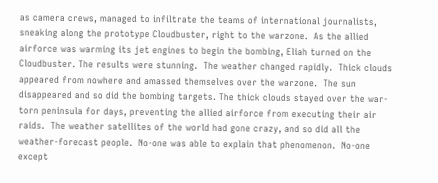as camera crews, managed to infiltrate the teams of international journalists, sneaking along the prototype Cloudbuster, right to the warzone.  As the allied airforce was warming its jet engines to begin the bombing, Eliah turned on the Cloudbuster. The results were stunning.  The weather changed rapidly.  Thick clouds appeared from nowhere and amassed themselves over the warzone.  The sun disappeared and so did the bombing targets. The thick clouds stayed over the war-torn peninsula for days, preventing the allied airforce from executing their air raids.  The weather satellites of the world had gone crazy, and so did all the weather-forecast people.  No-one was able to explain that phenomenon.  No-one except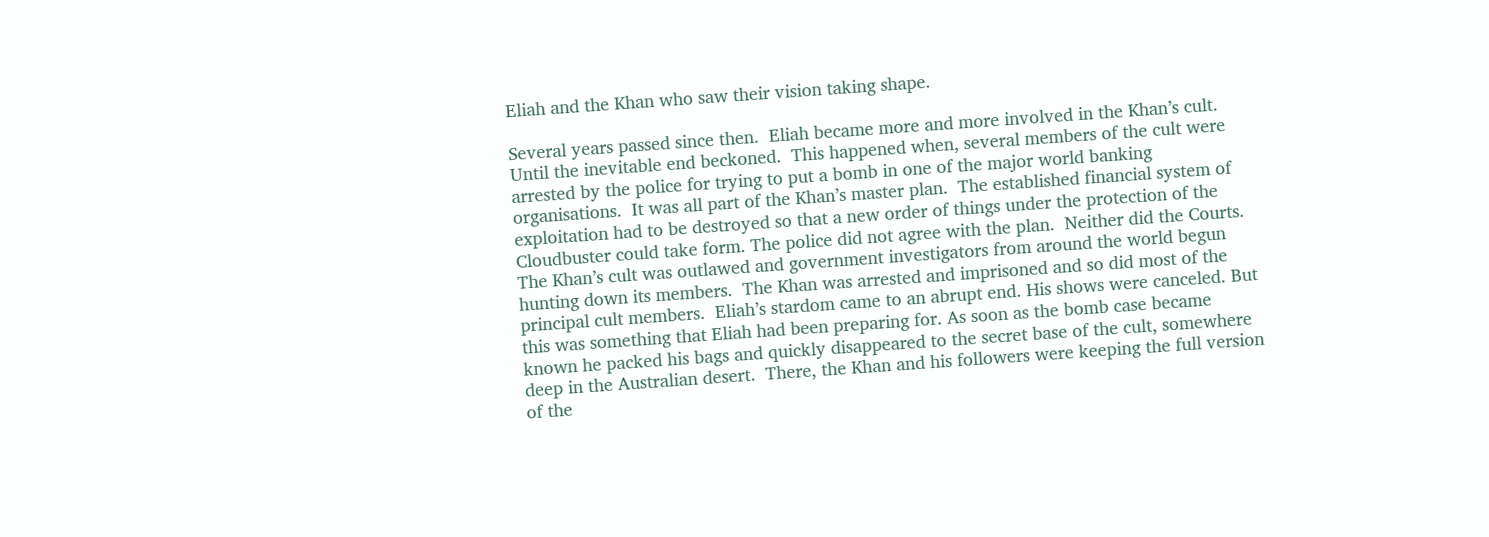Eliah and the Khan who saw their vision taking shape.

Several years passed since then.  Eliah became more and more involved in the Khan’s cult. Until the inevitable end beckoned.  This happened when, several members of the cult were arrested by the police for trying to put a bomb in one of the major world banking organisations.  It was all part of the Khan’s master plan.  The established financial system of exploitation had to be destroyed so that a new order of things under the protection of the Cloudbuster could take form. The police did not agree with the plan.  Neither did the Courts.  The Khan’s cult was outlawed and government investigators from around the world begun hunting down its members.  The Khan was arrested and imprisoned and so did most of the principal cult members.  Eliah’s stardom came to an abrupt end. His shows were canceled. But this was something that Eliah had been preparing for. As soon as the bomb case became known he packed his bags and quickly disappeared to the secret base of the cult, somewhere deep in the Australian desert.  There, the Khan and his followers were keeping the full version of the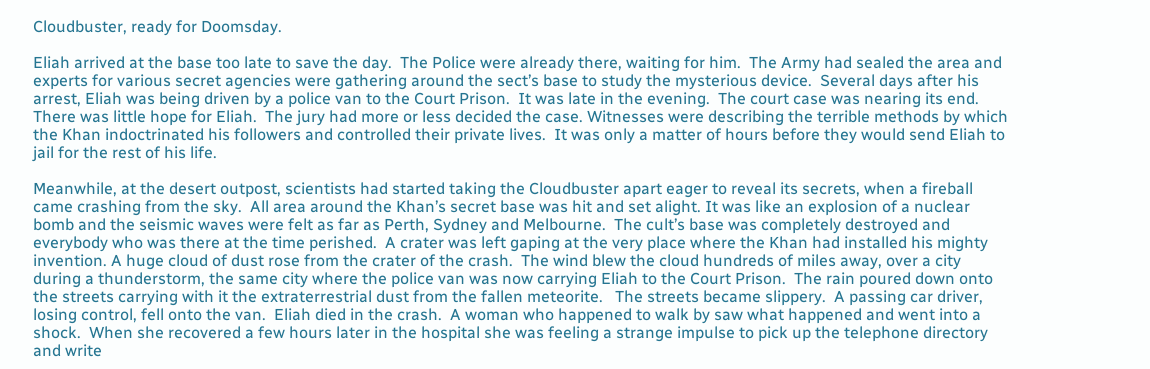Cloudbuster, ready for Doomsday.

Eliah arrived at the base too late to save the day.  The Police were already there, waiting for him.  The Army had sealed the area and experts for various secret agencies were gathering around the sect’s base to study the mysterious device.  Several days after his arrest, Eliah was being driven by a police van to the Court Prison.  It was late in the evening.  The court case was nearing its end.  There was little hope for Eliah.  The jury had more or less decided the case. Witnesses were describing the terrible methods by which the Khan indoctrinated his followers and controlled their private lives.  It was only a matter of hours before they would send Eliah to jail for the rest of his life.

Meanwhile, at the desert outpost, scientists had started taking the Cloudbuster apart eager to reveal its secrets, when a fireball came crashing from the sky.  All area around the Khan’s secret base was hit and set alight. It was like an explosion of a nuclear bomb and the seismic waves were felt as far as Perth, Sydney and Melbourne.  The cult’s base was completely destroyed and everybody who was there at the time perished.  A crater was left gaping at the very place where the Khan had installed his mighty invention. A huge cloud of dust rose from the crater of the crash.  The wind blew the cloud hundreds of miles away, over a city during a thunderstorm, the same city where the police van was now carrying Eliah to the Court Prison.  The rain poured down onto the streets carrying with it the extraterrestrial dust from the fallen meteorite.   The streets became slippery.  A passing car driver, losing control, fell onto the van.  Eliah died in the crash.  A woman who happened to walk by saw what happened and went into a shock.  When she recovered a few hours later in the hospital she was feeling a strange impulse to pick up the telephone directory and write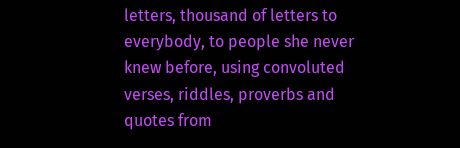letters, thousand of letters to everybody, to people she never knew before, using convoluted verses, riddles, proverbs and quotes from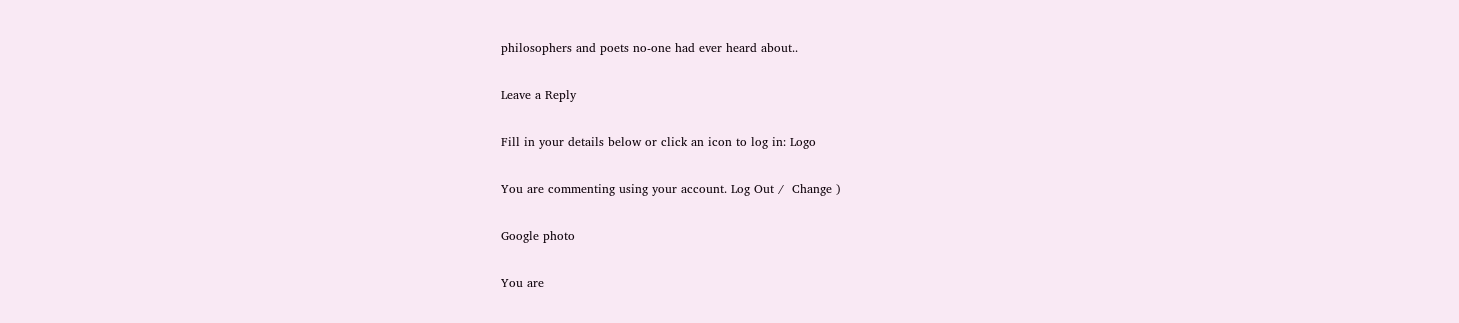philosophers and poets no-one had ever heard about..

Leave a Reply

Fill in your details below or click an icon to log in: Logo

You are commenting using your account. Log Out /  Change )

Google photo

You are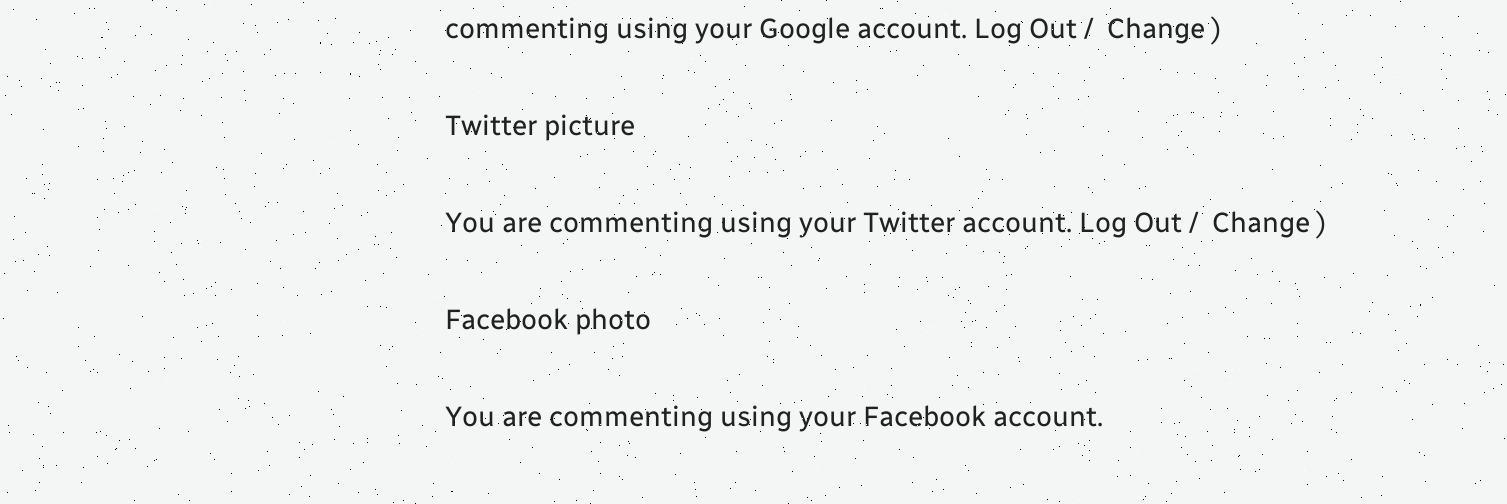commenting using your Google account. Log Out /  Change )

Twitter picture

You are commenting using your Twitter account. Log Out /  Change )

Facebook photo

You are commenting using your Facebook account.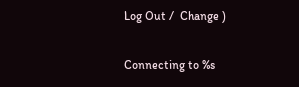Log Out /  Change )

Connecting to %s